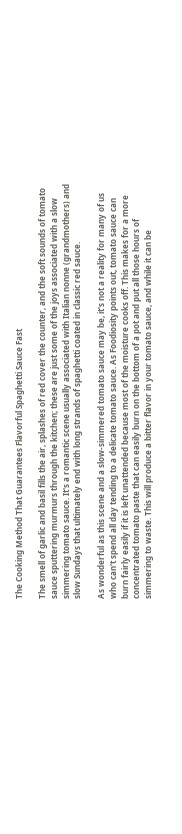The Cooking Method That Guarantees Flavorful Spaghetti Sauce Fast

The smell of garlic and basil fills the air, splashes of red cover the counter, and the soft sounds of tomato sauce sputtering murmurs through the kitchen; these are just some of the joys associated with a slow simmering tomato sauce. It's a romantic scene usually associated with Italian nonne (grandmothers) and slow Sundays that ultimately end with long strands of spaghetti coated in classic red sauce.

As wonderful as this scene and a slow-simmered tomato sauce may be, it's not a reality for many of us who can't spend all day tending to a delicate tomato sauce. As Foodiosity points out, tomato sauce can burn fairly easily if it is left unattended because most of the moisture cooks off. This makes for a more concentrated tomato paste that can easily burn on the bottom of a pot and put all those hours of simmering to waste. This will produce a bitter flavor in your tomato sauce, and while it can be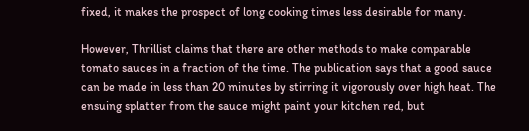fixed, it makes the prospect of long cooking times less desirable for many.

However, Thrillist claims that there are other methods to make comparable tomato sauces in a fraction of the time. The publication says that a good sauce can be made in less than 20 minutes by stirring it vigorously over high heat. The ensuing splatter from the sauce might paint your kitchen red, but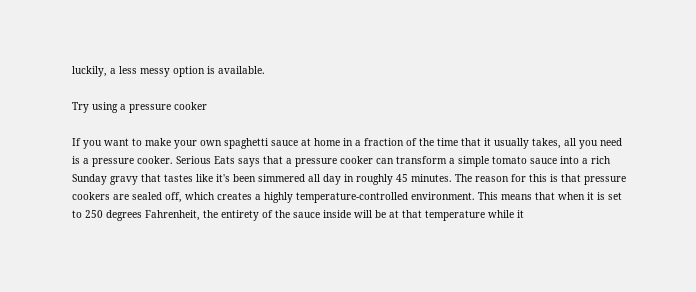luckily, a less messy option is available.

Try using a pressure cooker

If you want to make your own spaghetti sauce at home in a fraction of the time that it usually takes, all you need is a pressure cooker. Serious Eats says that a pressure cooker can transform a simple tomato sauce into a rich Sunday gravy that tastes like it's been simmered all day in roughly 45 minutes. The reason for this is that pressure cookers are sealed off, which creates a highly temperature-controlled environment. This means that when it is set to 250 degrees Fahrenheit, the entirety of the sauce inside will be at that temperature while it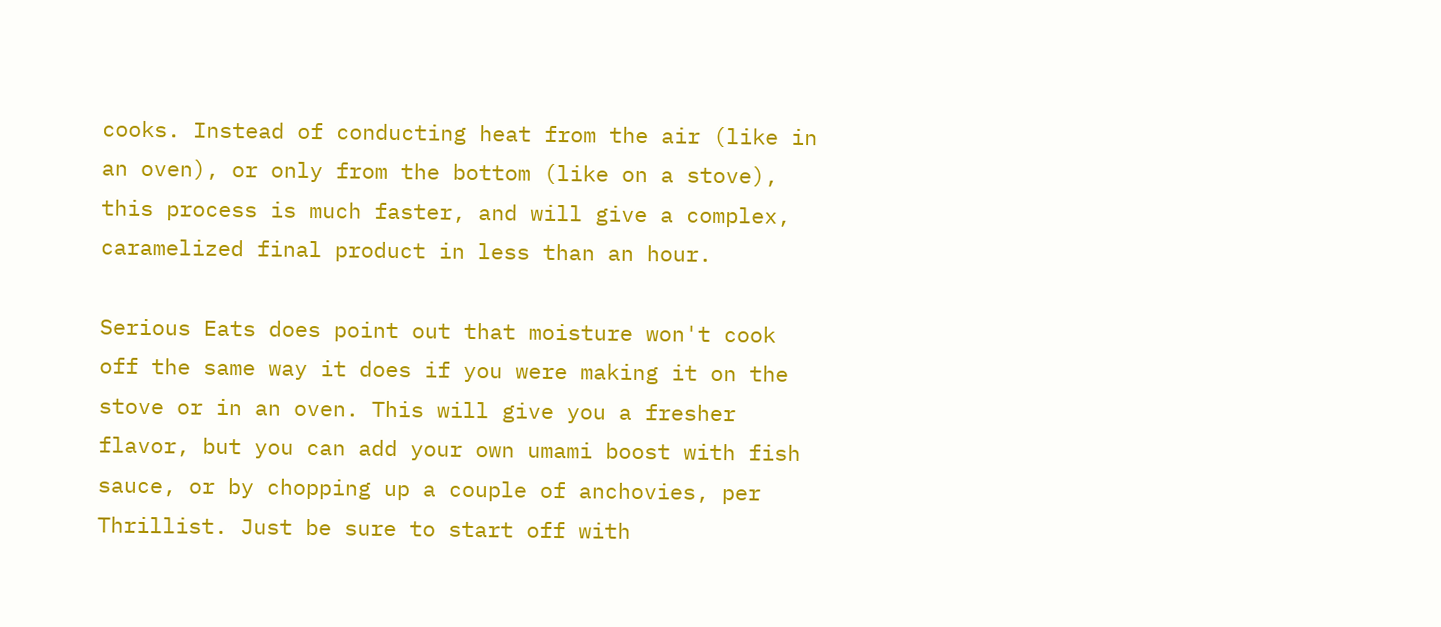cooks. Instead of conducting heat from the air (like in an oven), or only from the bottom (like on a stove), this process is much faster, and will give a complex, caramelized final product in less than an hour.

Serious Eats does point out that moisture won't cook off the same way it does if you were making it on the stove or in an oven. This will give you a fresher flavor, but you can add your own umami boost with fish sauce, or by chopping up a couple of anchovies, per Thrillist. Just be sure to start off with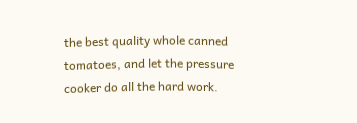the best quality whole canned tomatoes, and let the pressure cooker do all the hard work.